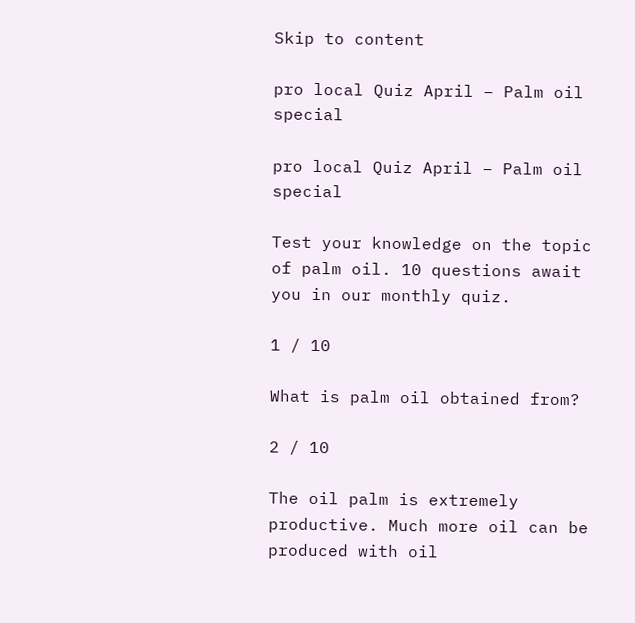Skip to content

pro local Quiz April – Palm oil special

pro local Quiz April – Palm oil special

Test your knowledge on the topic of palm oil. 10 questions await you in our monthly quiz.

1 / 10

What is palm oil obtained from?

2 / 10

The oil palm is extremely productive. Much more oil can be produced with oil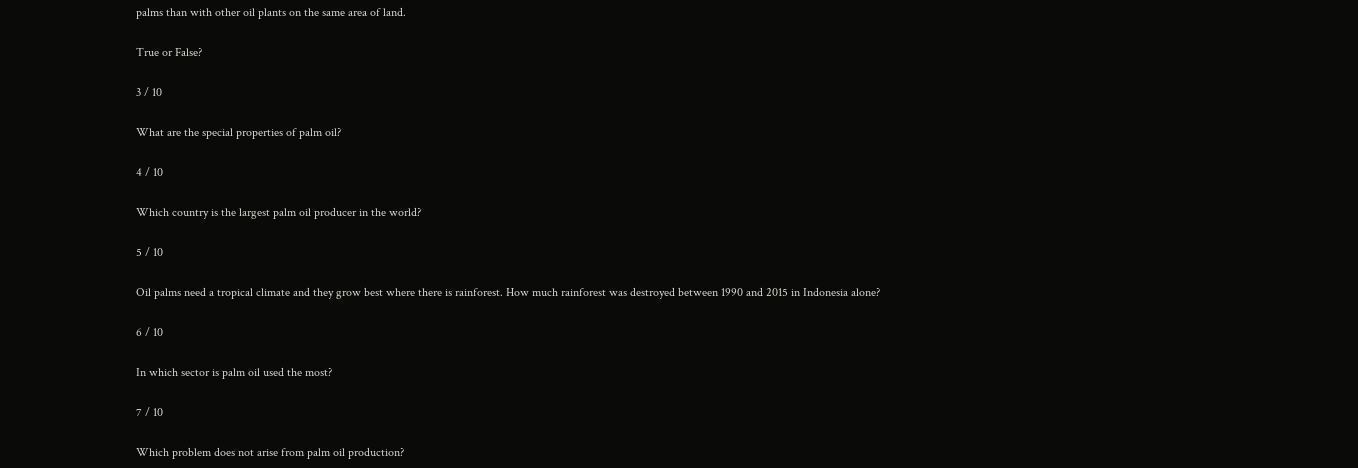palms than with other oil plants on the same area of land.

True or False?

3 / 10

What are the special properties of palm oil?

4 / 10

Which country is the largest palm oil producer in the world?

5 / 10

Oil palms need a tropical climate and they grow best where there is rainforest. How much rainforest was destroyed between 1990 and 2015 in Indonesia alone?

6 / 10

In which sector is palm oil used the most?

7 / 10

Which problem does not arise from palm oil production?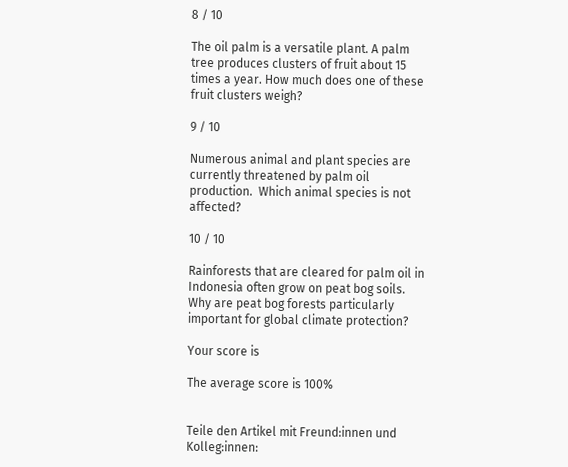8 / 10

The oil palm is a versatile plant. A palm tree produces clusters of fruit about 15 times a year. How much does one of these fruit clusters weigh?

9 / 10

Numerous animal and plant species are currently threatened by palm oil production.  Which animal species is not affected?

10 / 10

Rainforests that are cleared for palm oil in Indonesia often grow on peat bog soils. Why are peat bog forests particularly important for global climate protection?

Your score is

The average score is 100%


Teile den Artikel mit Freund:innen und Kolleg:innen: